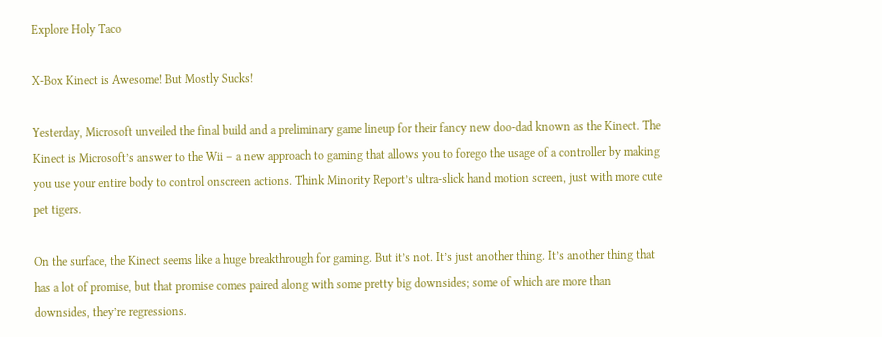Explore Holy Taco

X-Box Kinect is Awesome! But Mostly Sucks!

Yesterday, Microsoft unveiled the final build and a preliminary game lineup for their fancy new doo-dad known as the Kinect. The Kinect is Microsoft’s answer to the Wii – a new approach to gaming that allows you to forego the usage of a controller by making you use your entire body to control onscreen actions. Think Minority Report’s ultra-slick hand motion screen, just with more cute pet tigers.

On the surface, the Kinect seems like a huge breakthrough for gaming. But it’s not. It’s just another thing. It’s another thing that has a lot of promise, but that promise comes paired along with some pretty big downsides; some of which are more than downsides, they’re regressions.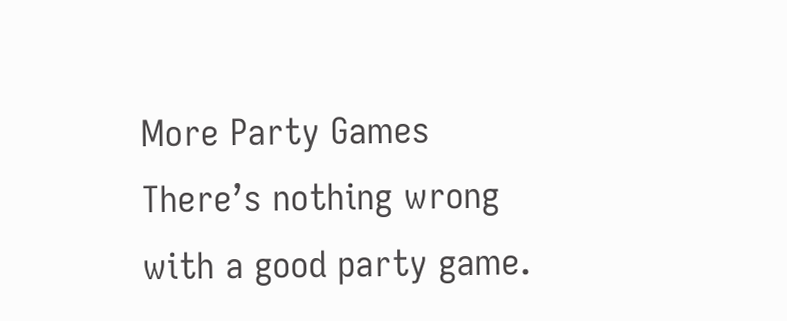More Party Games
There’s nothing wrong with a good party game.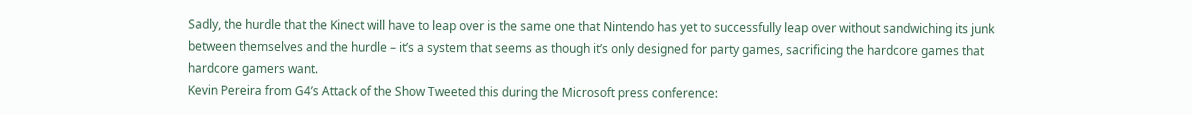Sadly, the hurdle that the Kinect will have to leap over is the same one that Nintendo has yet to successfully leap over without sandwiching its junk between themselves and the hurdle – it’s a system that seems as though it’s only designed for party games, sacrificing the hardcore games that hardcore gamers want.
Kevin Pereira from G4’s Attack of the Show Tweeted this during the Microsoft press conference: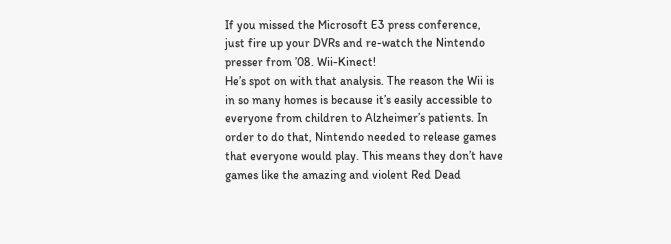If you missed the Microsoft E3 press conference, just fire up your DVRs and re-watch the Nintendo presser from ’08. Wii-Kinect!
He’s spot on with that analysis. The reason the Wii is in so many homes is because it’s easily accessible to everyone from children to Alzheimer’s patients. In order to do that, Nintendo needed to release games that everyone would play. This means they don’t have games like the amazing and violent Red Dead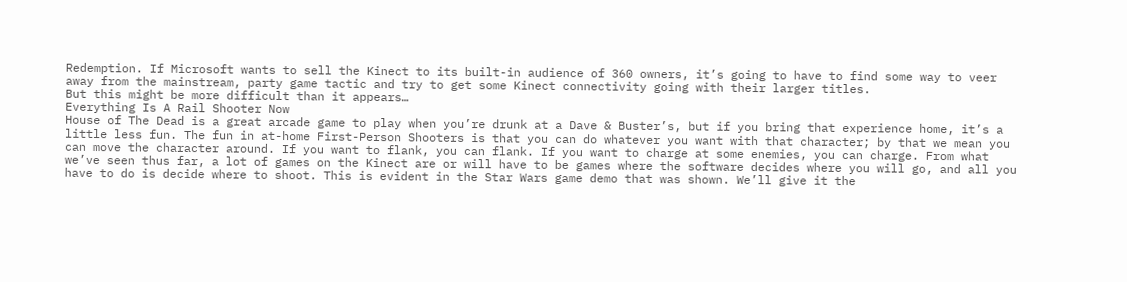Redemption. If Microsoft wants to sell the Kinect to its built-in audience of 360 owners, it’s going to have to find some way to veer away from the mainstream, party game tactic and try to get some Kinect connectivity going with their larger titles.
But this might be more difficult than it appears…
Everything Is A Rail Shooter Now
House of The Dead is a great arcade game to play when you’re drunk at a Dave & Buster’s, but if you bring that experience home, it’s a little less fun. The fun in at-home First-Person Shooters is that you can do whatever you want with that character; by that we mean you can move the character around. If you want to flank, you can flank. If you want to charge at some enemies, you can charge. From what we’ve seen thus far, a lot of games on the Kinect are or will have to be games where the software decides where you will go, and all you have to do is decide where to shoot. This is evident in the Star Wars game demo that was shown. We’ll give it the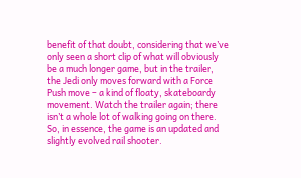benefit of that doubt, considering that we’ve only seen a short clip of what will obviously be a much longer game, but in the trailer, the Jedi only moves forward with a Force Push move – a kind of floaty, skateboardy movement. Watch the trailer again; there isn’t a whole lot of walking going on there. So, in essence, the game is an updated and slightly evolved rail shooter.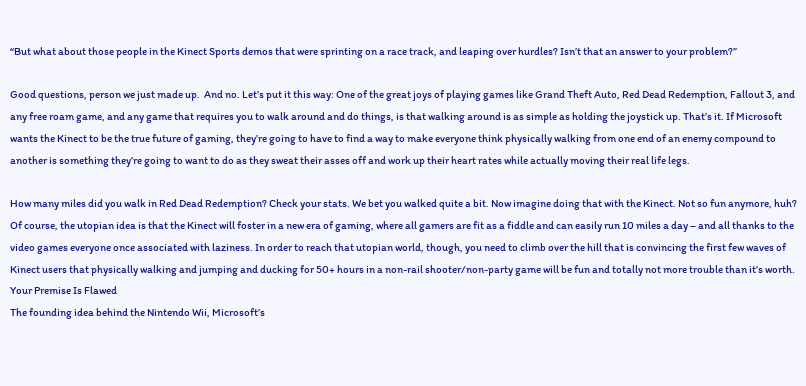“But what about those people in the Kinect Sports demos that were sprinting on a race track, and leaping over hurdles? Isn’t that an answer to your problem?”

Good questions, person we just made up.  And no. Let’s put it this way: One of the great joys of playing games like Grand Theft Auto, Red Dead Redemption, Fallout 3, and any free roam game, and any game that requires you to walk around and do things, is that walking around is as simple as holding the joystick up. That’s it. If Microsoft wants the Kinect to be the true future of gaming, they’re going to have to find a way to make everyone think physically walking from one end of an enemy compound to another is something they’re going to want to do as they sweat their asses off and work up their heart rates while actually moving their real life legs.

How many miles did you walk in Red Dead Redemption? Check your stats. We bet you walked quite a bit. Now imagine doing that with the Kinect. Not so fun anymore, huh?
Of course, the utopian idea is that the Kinect will foster in a new era of gaming, where all gamers are fit as a fiddle and can easily run 10 miles a day – and all thanks to the video games everyone once associated with laziness. In order to reach that utopian world, though, you need to climb over the hill that is convincing the first few waves of Kinect users that physically walking and jumping and ducking for 50+ hours in a non-rail shooter/non-party game will be fun and totally not more trouble than it’s worth.
Your Premise Is Flawed
The founding idea behind the Nintendo Wii, Microsoft’s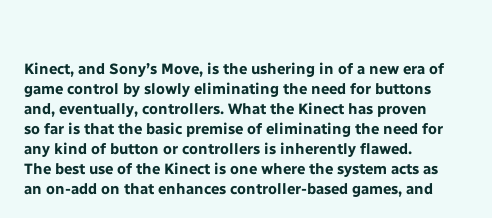Kinect, and Sony’s Move, is the ushering in of a new era of game control by slowly eliminating the need for buttons and, eventually, controllers. What the Kinect has proven so far is that the basic premise of eliminating the need for any kind of button or controllers is inherently flawed.
The best use of the Kinect is one where the system acts as an on-add on that enhances controller-based games, and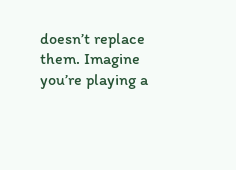doesn’t replace them. Imagine you’re playing a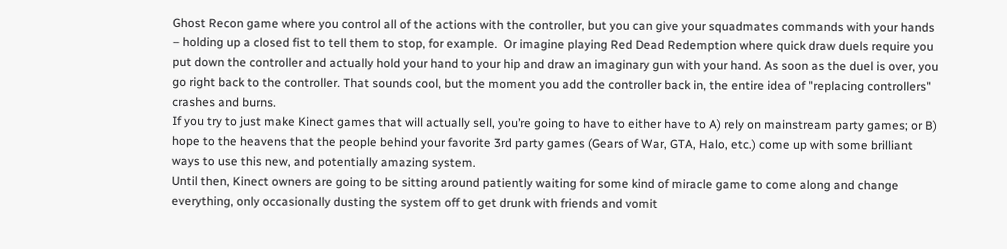Ghost Recon game where you control all of the actions with the controller, but you can give your squadmates commands with your hands – holding up a closed fist to tell them to stop, for example.  Or imagine playing Red Dead Redemption where quick draw duels require you put down the controller and actually hold your hand to your hip and draw an imaginary gun with your hand. As soon as the duel is over, you go right back to the controller. That sounds cool, but the moment you add the controller back in, the entire idea of "replacing controllers" crashes and burns.
If you try to just make Kinect games that will actually sell, you’re going to have to either have to A) rely on mainstream party games; or B) hope to the heavens that the people behind your favorite 3rd party games (Gears of War, GTA, Halo, etc.) come up with some brilliant ways to use this new, and potentially amazing system.
Until then, Kinect owners are going to be sitting around patiently waiting for some kind of miracle game to come along and change everything, only occasionally dusting the system off to get drunk with friends and vomit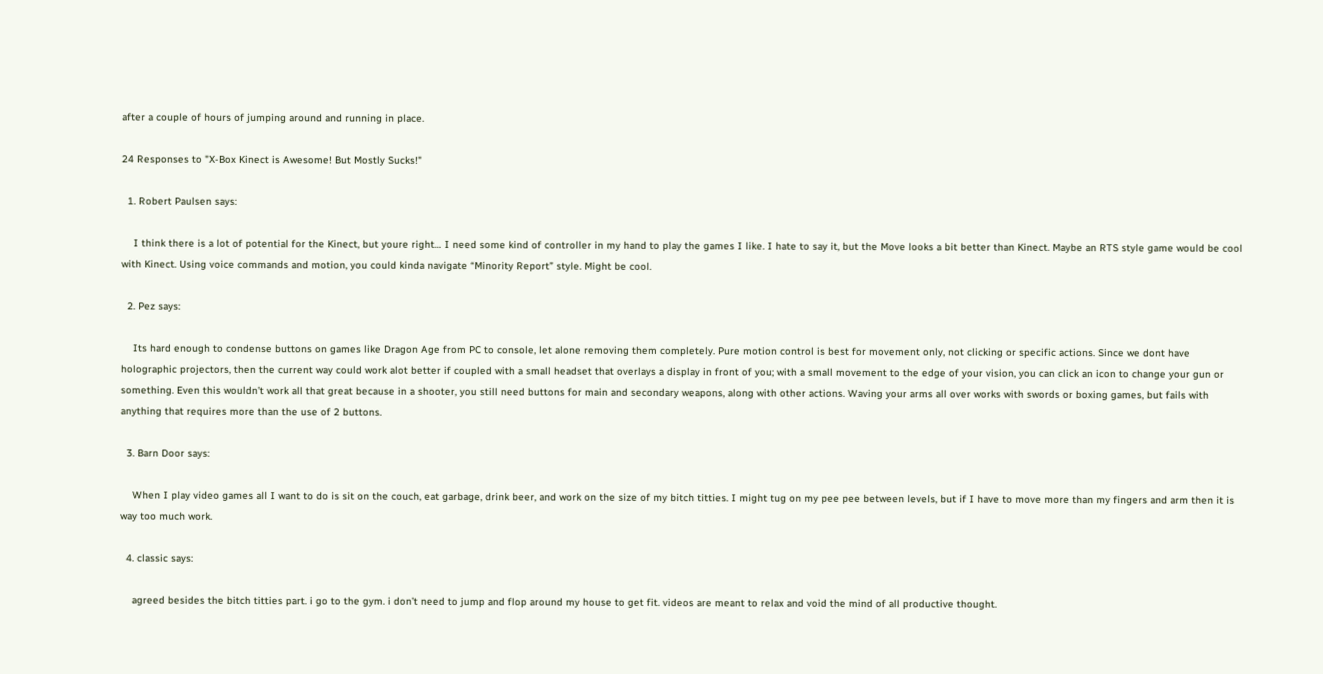after a couple of hours of jumping around and running in place.

24 Responses to "X-Box Kinect is Awesome! But Mostly Sucks!"

  1. Robert Paulsen says:

    I think there is a lot of potential for the Kinect, but youre right… I need some kind of controller in my hand to play the games I like. I hate to say it, but the Move looks a bit better than Kinect. Maybe an RTS style game would be cool with Kinect. Using voice commands and motion, you could kinda navigate “Minority Report” style. Might be cool.

  2. Pez says:

    Its hard enough to condense buttons on games like Dragon Age from PC to console, let alone removing them completely. Pure motion control is best for movement only, not clicking or specific actions. Since we dont have holographic projectors, then the current way could work alot better if coupled with a small headset that overlays a display in front of you; with a small movement to the edge of your vision, you can click an icon to change your gun or something. Even this wouldn’t work all that great because in a shooter, you still need buttons for main and secondary weapons, along with other actions. Waving your arms all over works with swords or boxing games, but fails with anything that requires more than the use of 2 buttons.

  3. Barn Door says:

    When I play video games all I want to do is sit on the couch, eat garbage, drink beer, and work on the size of my bitch titties. I might tug on my pee pee between levels, but if I have to move more than my fingers and arm then it is way too much work.

  4. classic says:

    agreed besides the bitch titties part. i go to the gym. i don’t need to jump and flop around my house to get fit. videos are meant to relax and void the mind of all productive thought.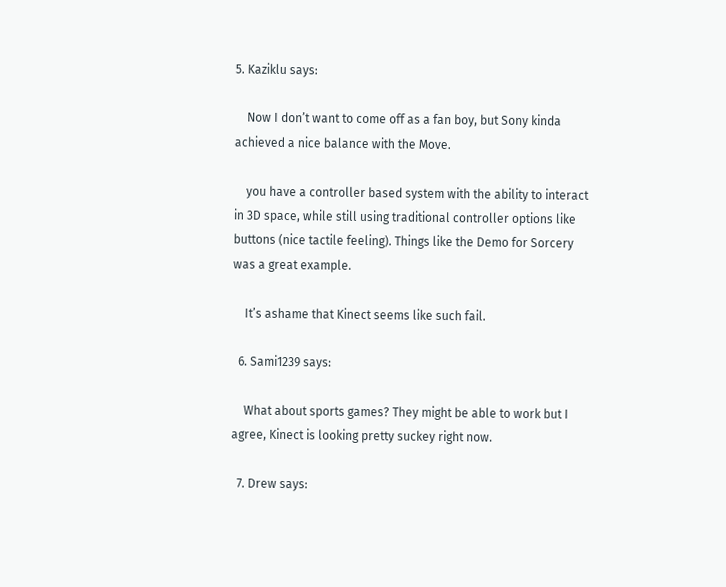5. Kaziklu says:

    Now I don’t want to come off as a fan boy, but Sony kinda achieved a nice balance with the Move.

    you have a controller based system with the ability to interact in 3D space, while still using traditional controller options like buttons (nice tactile feeling). Things like the Demo for Sorcery was a great example.

    It’s ashame that Kinect seems like such fail.

  6. Sami1239 says:

    What about sports games? They might be able to work but I agree, Kinect is looking pretty suckey right now.

  7. Drew says: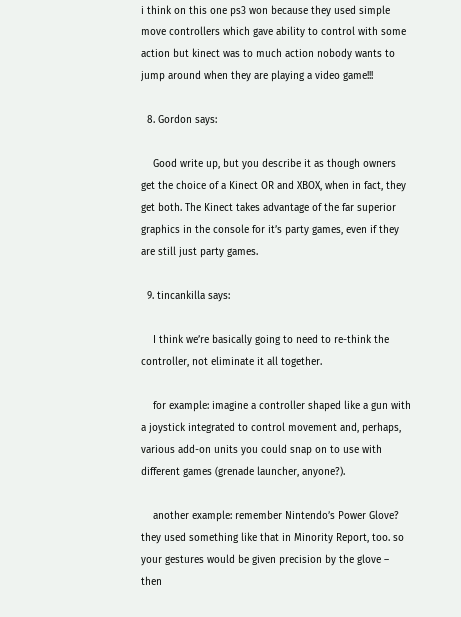i think on this one ps3 won because they used simple move controllers which gave ability to control with some action but kinect was to much action nobody wants to jump around when they are playing a video game!!!

  8. Gordon says:

    Good write up, but you describe it as though owners get the choice of a Kinect OR and XBOX, when in fact, they get both. The Kinect takes advantage of the far superior graphics in the console for it’s party games, even if they are still just party games.

  9. tincankilla says:

    I think we’re basically going to need to re-think the controller, not eliminate it all together.

    for example: imagine a controller shaped like a gun with a joystick integrated to control movement and, perhaps, various add-on units you could snap on to use with different games (grenade launcher, anyone?).

    another example: remember Nintendo’s Power Glove? they used something like that in Minority Report, too. so your gestures would be given precision by the glove – then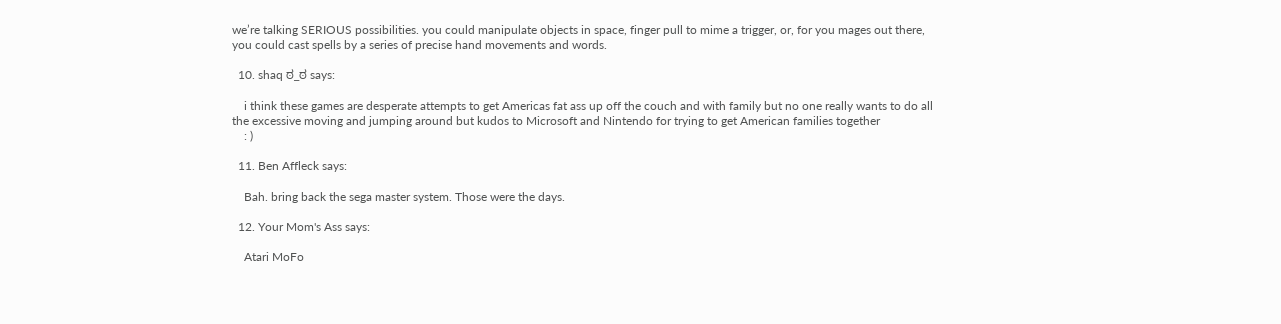we’re talking SERIOUS possibilities. you could manipulate objects in space, finger pull to mime a trigger, or, for you mages out there, you could cast spells by a series of precise hand movements and words.

  10. shaq ಠ_ಠ says:

    i think these games are desperate attempts to get Americas fat ass up off the couch and with family but no one really wants to do all the excessive moving and jumping around but kudos to Microsoft and Nintendo for trying to get American families together
    : )

  11. Ben Affleck says:

    Bah. bring back the sega master system. Those were the days.

  12. Your Mom's Ass says:

    Atari MoFo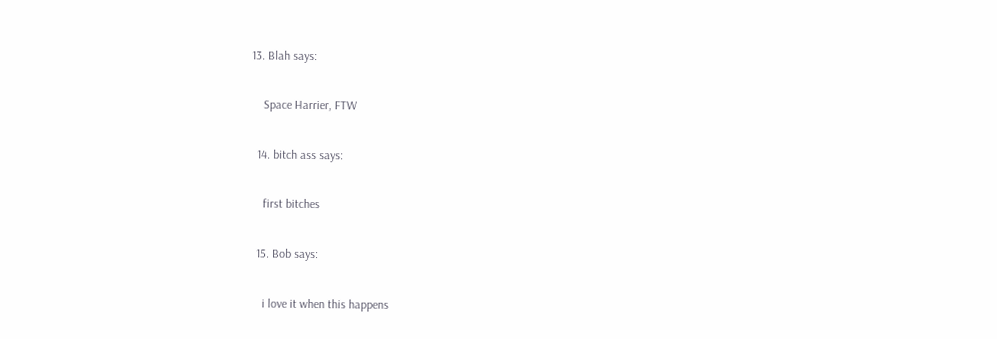13. Blah says:

    Space Harrier, FTW

  14. bitch ass says:

    first bitches

  15. Bob says:

    i love it when this happens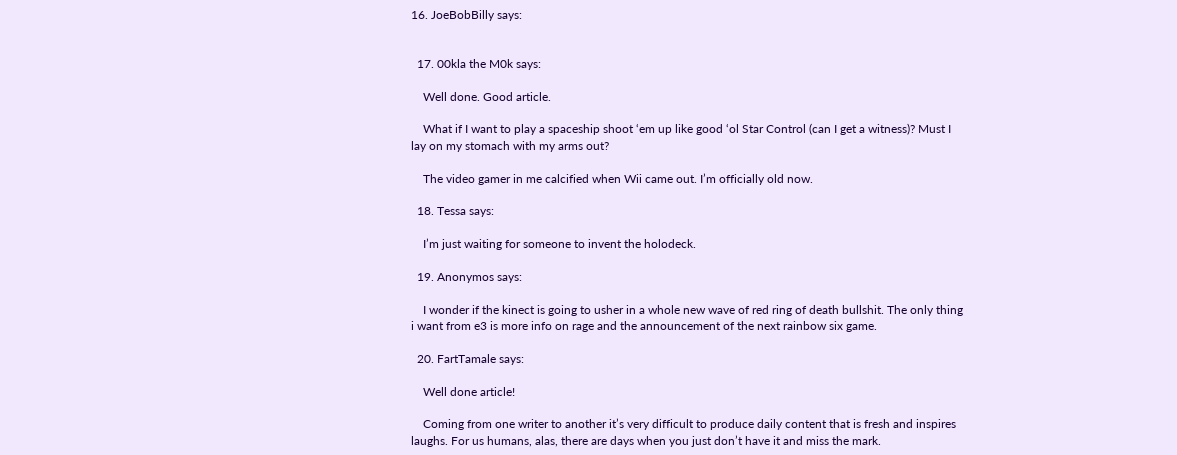16. JoeBobBilly says:


  17. 00kla the M0k says:

    Well done. Good article.

    What if I want to play a spaceship shoot ‘em up like good ‘ol Star Control (can I get a witness)? Must I lay on my stomach with my arms out?

    The video gamer in me calcified when Wii came out. I’m officially old now.

  18. Tessa says:

    I’m just waiting for someone to invent the holodeck.

  19. Anonymos says:

    I wonder if the kinect is going to usher in a whole new wave of red ring of death bullshit. The only thing i want from e3 is more info on rage and the announcement of the next rainbow six game.

  20. FartTamale says:

    Well done article!

    Coming from one writer to another it’s very difficult to produce daily content that is fresh and inspires laughs. For us humans, alas, there are days when you just don’t have it and miss the mark.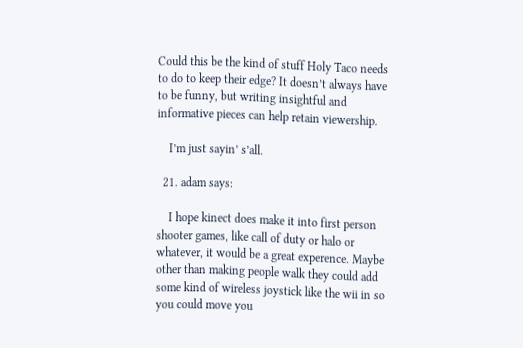Could this be the kind of stuff Holy Taco needs to do to keep their edge? It doesn’t always have to be funny, but writing insightful and informative pieces can help retain viewership.

    I’m just sayin’ s’all.

  21. adam says:

    I hope kinect does make it into first person shooter games, like call of duty or halo or whatever, it would be a great experence. Maybe other than making people walk they could add some kind of wireless joystick like the wii in so you could move you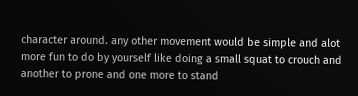character around. any other movement would be simple and alot more fun to do by yourself like doing a small squat to crouch and another to prone and one more to stand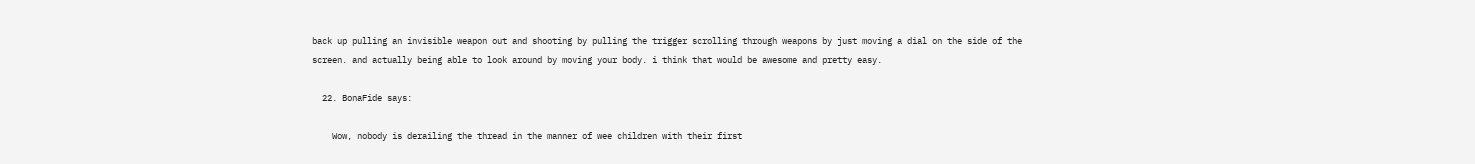back up pulling an invisible weapon out and shooting by pulling the trigger scrolling through weapons by just moving a dial on the side of the screen. and actually being able to look around by moving your body. i think that would be awesome and pretty easy.

  22. BonaFide says:

    Wow, nobody is derailing the thread in the manner of wee children with their first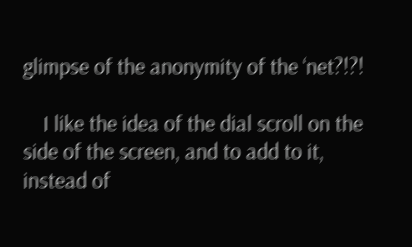glimpse of the anonymity of the ‘net?!?!

    I like the idea of the dial scroll on the side of the screen, and to add to it, instead of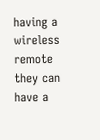having a wireless remote they can have a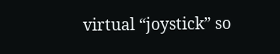virtual “joystick” so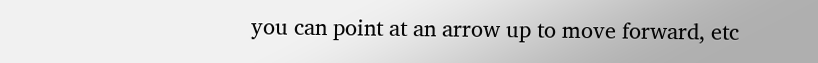you can point at an arrow up to move forward, etc